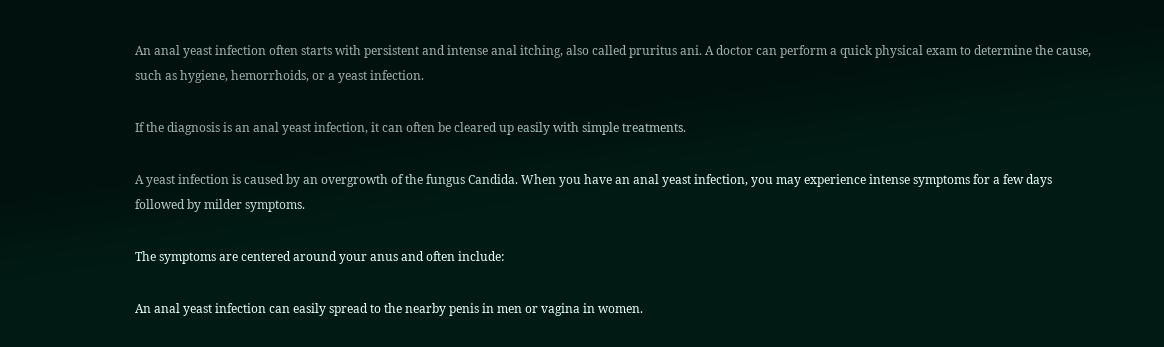An anal yeast infection often starts with persistent and intense anal itching, also called pruritus ani. A doctor can perform a quick physical exam to determine the cause, such as hygiene, hemorrhoids, or a yeast infection.

If the diagnosis is an anal yeast infection, it can often be cleared up easily with simple treatments.

A yeast infection is caused by an overgrowth of the fungus Candida. When you have an anal yeast infection, you may experience intense symptoms for a few days followed by milder symptoms.

The symptoms are centered around your anus and often include:

An anal yeast infection can easily spread to the nearby penis in men or vagina in women.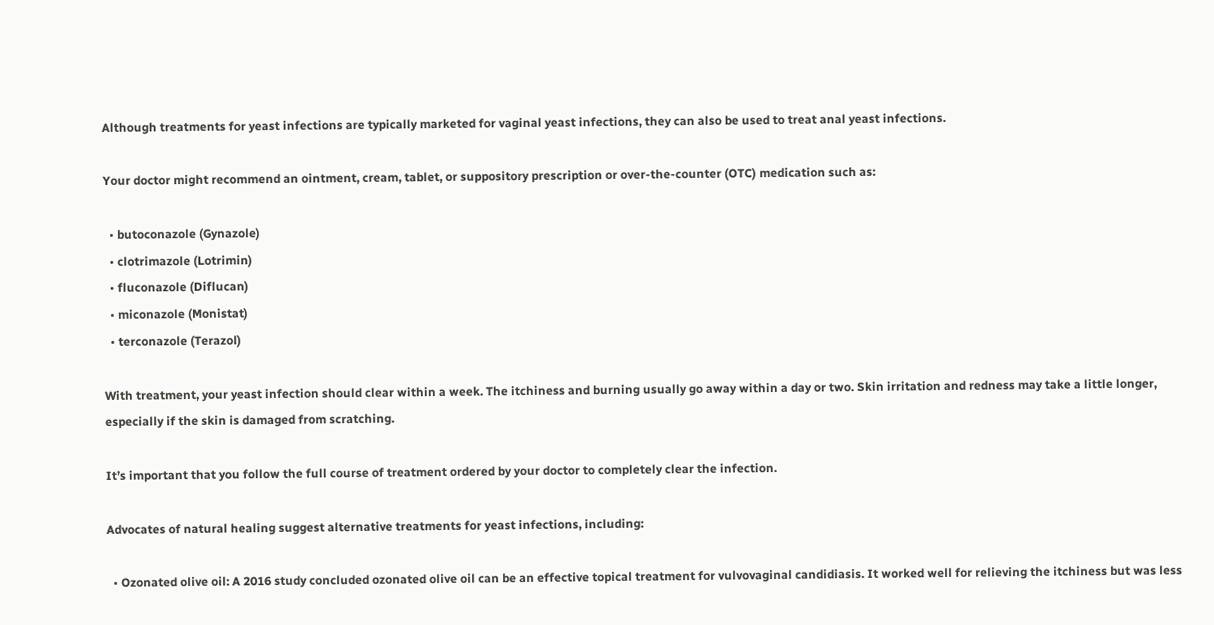Although treatments for yeast infections are typically marketed for vaginal yeast infections, they can also be used to treat anal yeast infections.

Your doctor might recommend an ointment, cream, tablet, or suppository prescription or over-the-counter (OTC) medication such as:

  • butoconazole (Gynazole)
  • clotrimazole (Lotrimin)
  • fluconazole (Diflucan)
  • miconazole (Monistat)
  • terconazole (Terazol)

With treatment, your yeast infection should clear within a week. The itchiness and burning usually go away within a day or two. Skin irritation and redness may take a little longer, especially if the skin is damaged from scratching.

It’s important that you follow the full course of treatment ordered by your doctor to completely clear the infection.

Advocates of natural healing suggest alternative treatments for yeast infections, including:

  • Ozonated olive oil: A 2016 study concluded ozonated olive oil can be an effective topical treatment for vulvovaginal candidiasis. It worked well for relieving the itchiness but was less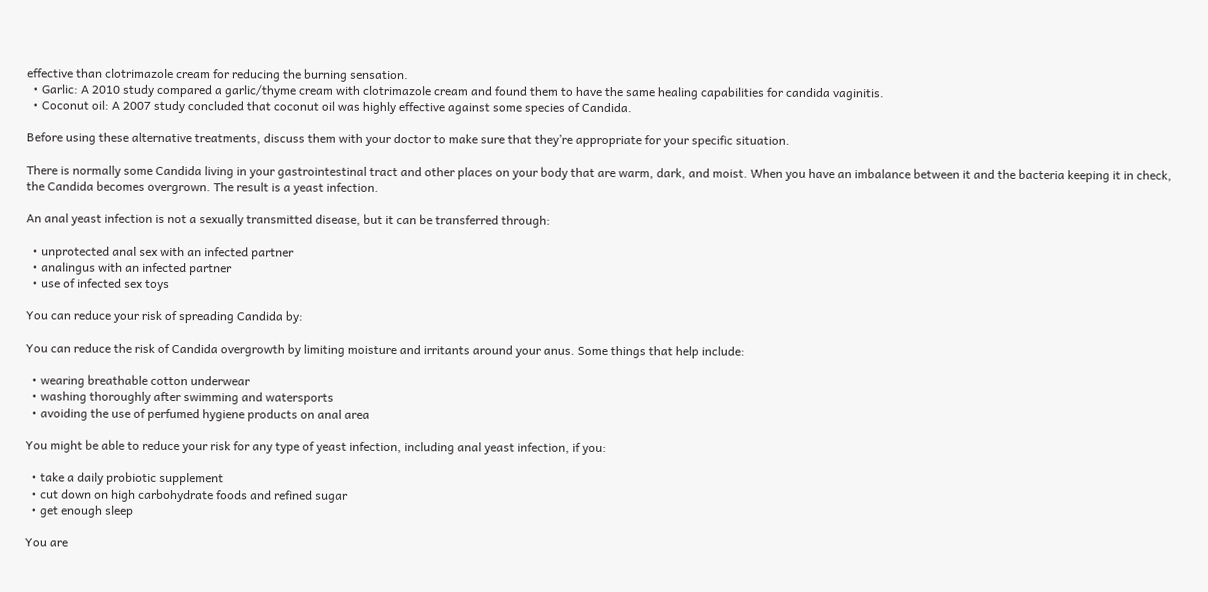effective than clotrimazole cream for reducing the burning sensation.
  • Garlic: A 2010 study compared a garlic/thyme cream with clotrimazole cream and found them to have the same healing capabilities for candida vaginitis.
  • Coconut oil: A 2007 study concluded that coconut oil was highly effective against some species of Candida.

Before using these alternative treatments, discuss them with your doctor to make sure that they’re appropriate for your specific situation.

There is normally some Candida living in your gastrointestinal tract and other places on your body that are warm, dark, and moist. When you have an imbalance between it and the bacteria keeping it in check, the Candida becomes overgrown. The result is a yeast infection.

An anal yeast infection is not a sexually transmitted disease, but it can be transferred through:

  • unprotected anal sex with an infected partner
  • analingus with an infected partner
  • use of infected sex toys

You can reduce your risk of spreading Candida by:

You can reduce the risk of Candida overgrowth by limiting moisture and irritants around your anus. Some things that help include:

  • wearing breathable cotton underwear
  • washing thoroughly after swimming and watersports
  • avoiding the use of perfumed hygiene products on anal area

You might be able to reduce your risk for any type of yeast infection, including anal yeast infection, if you:

  • take a daily probiotic supplement
  • cut down on high carbohydrate foods and refined sugar
  • get enough sleep

You are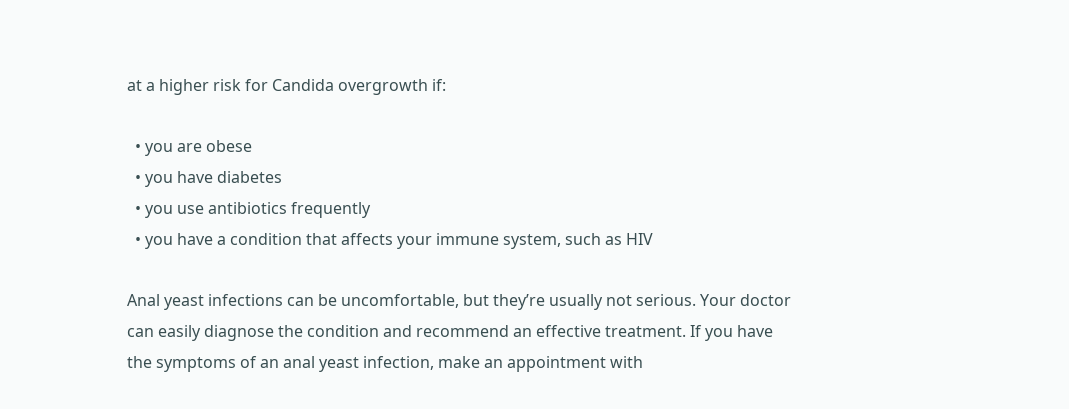at a higher risk for Candida overgrowth if:

  • you are obese
  • you have diabetes
  • you use antibiotics frequently
  • you have a condition that affects your immune system, such as HIV

Anal yeast infections can be uncomfortable, but they’re usually not serious. Your doctor can easily diagnose the condition and recommend an effective treatment. If you have the symptoms of an anal yeast infection, make an appointment with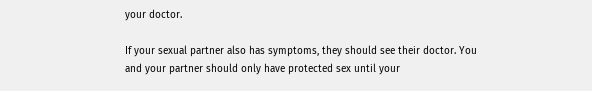your doctor.

If your sexual partner also has symptoms, they should see their doctor. You and your partner should only have protected sex until your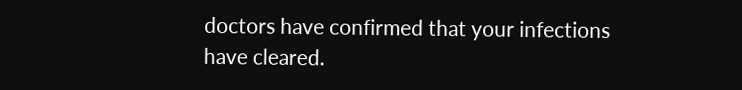doctors have confirmed that your infections have cleared.